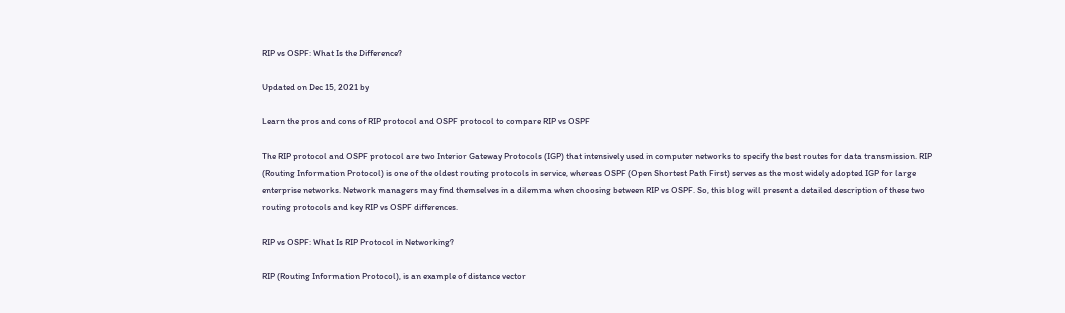RIP vs OSPF: What Is the Difference?

Updated on Dec 15, 2021 by

Learn the pros and cons of RIP protocol and OSPF protocol to compare RIP vs OSPF

The RIP protocol and OSPF protocol are two Interior Gateway Protocols (IGP) that intensively used in computer networks to specify the best routes for data transmission. RIP (Routing Information Protocol) is one of the oldest routing protocols in service, whereas OSPF (Open Shortest Path First) serves as the most widely adopted IGP for large enterprise networks. Network managers may find themselves in a dilemma when choosing between RIP vs OSPF. So, this blog will present a detailed description of these two routing protocols and key RIP vs OSPF differences.

RIP vs OSPF: What Is RIP Protocol in Networking?

RIP (Routing Information Protocol), is an example of distance vector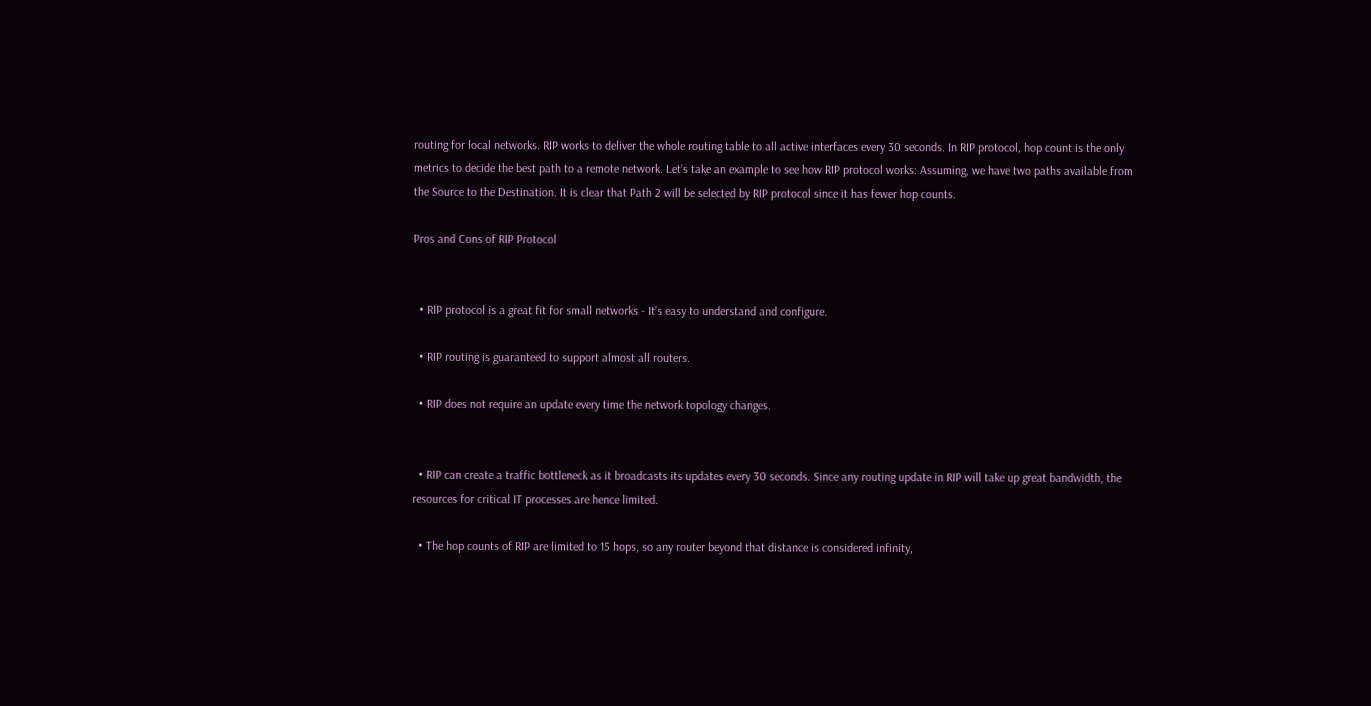routing for local networks. RIP works to deliver the whole routing table to all active interfaces every 30 seconds. In RIP protocol, hop count is the only metrics to decide the best path to a remote network. Let’s take an example to see how RIP protocol works: Assuming, we have two paths available from the Source to the Destination. It is clear that Path 2 will be selected by RIP protocol since it has fewer hop counts.

Pros and Cons of RIP Protocol


  • RIP protocol is a great fit for small networks - It’s easy to understand and configure.

  • RIP routing is guaranteed to support almost all routers.

  • RIP does not require an update every time the network topology changes.


  • RIP can create a traffic bottleneck as it broadcasts its updates every 30 seconds. Since any routing update in RIP will take up great bandwidth, the resources for critical IT processes are hence limited.

  • The hop counts of RIP are limited to 15 hops, so any router beyond that distance is considered infinity,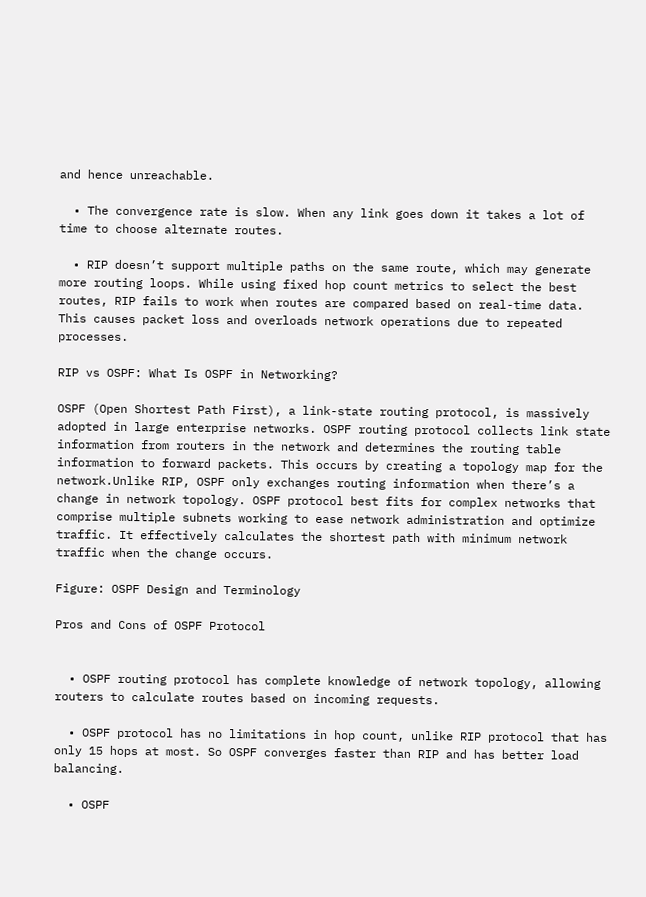and hence unreachable.

  • The convergence rate is slow. When any link goes down it takes a lot of time to choose alternate routes.

  • RIP doesn’t support multiple paths on the same route, which may generate more routing loops. While using fixed hop count metrics to select the best routes, RIP fails to work when routes are compared based on real-time data. This causes packet loss and overloads network operations due to repeated processes.

RIP vs OSPF: What Is OSPF in Networking?

OSPF (Open Shortest Path First), a link-state routing protocol, is massively adopted in large enterprise networks. OSPF routing protocol collects link state information from routers in the network and determines the routing table information to forward packets. This occurs by creating a topology map for the network.Unlike RIP, OSPF only exchanges routing information when there’s a change in network topology. OSPF protocol best fits for complex networks that comprise multiple subnets working to ease network administration and optimize traffic. It effectively calculates the shortest path with minimum network traffic when the change occurs.

Figure: OSPF Design and Terminology

Pros and Cons of OSPF Protocol


  • OSPF routing protocol has complete knowledge of network topology, allowing routers to calculate routes based on incoming requests.

  • OSPF protocol has no limitations in hop count, unlike RIP protocol that has only 15 hops at most. So OSPF converges faster than RIP and has better load balancing.

  • OSPF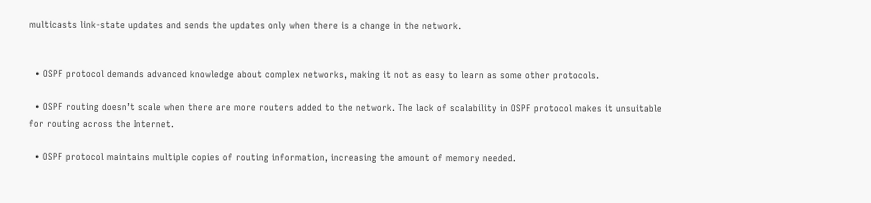multicasts link-state updates and sends the updates only when there is a change in the network.


  • OSPF protocol demands advanced knowledge about complex networks, making it not as easy to learn as some other protocols.

  • OSPF routing doesn’t scale when there are more routers added to the network. The lack of scalability in OSPF protocol makes it unsuitable for routing across the Internet.

  • OSPF protocol maintains multiple copies of routing information, increasing the amount of memory needed.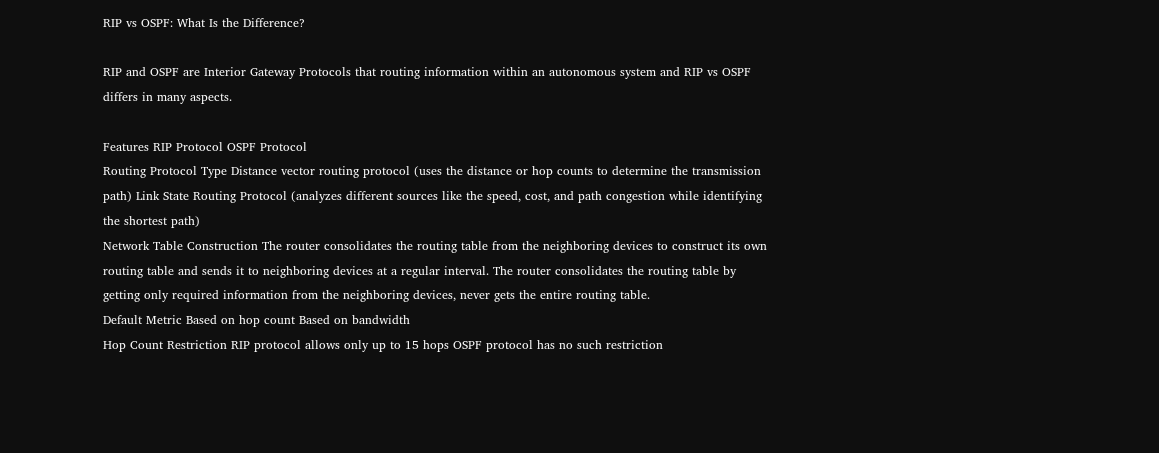RIP vs OSPF: What Is the Difference?

RIP and OSPF are Interior Gateway Protocols that routing information within an autonomous system and RIP vs OSPF differs in many aspects.

Features RIP Protocol OSPF Protocol
Routing Protocol Type Distance vector routing protocol (uses the distance or hop counts to determine the transmission path) Link State Routing Protocol (analyzes different sources like the speed, cost, and path congestion while identifying the shortest path)
Network Table Construction The router consolidates the routing table from the neighboring devices to construct its own routing table and sends it to neighboring devices at a regular interval. The router consolidates the routing table by getting only required information from the neighboring devices, never gets the entire routing table.
Default Metric Based on hop count Based on bandwidth
Hop Count Restriction RIP protocol allows only up to 15 hops OSPF protocol has no such restriction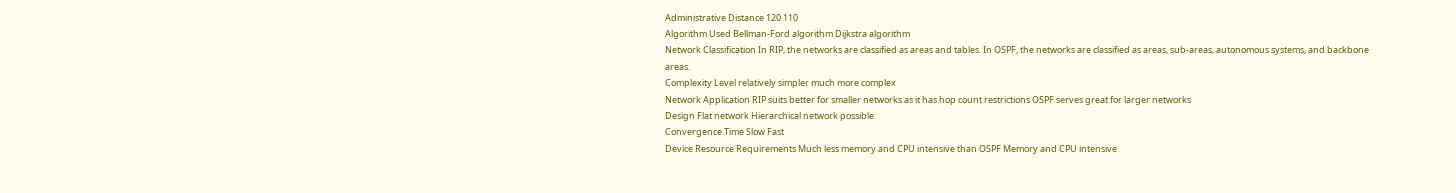Administrative Distance 120 110
Algorithm Used Bellman-Ford algorithm Dijkstra algorithm
Network Classification In RIP, the networks are classified as areas and tables. In OSPF, the networks are classified as areas, sub-areas, autonomous systems, and backbone areas.
Complexity Level relatively simpler much more complex
Network Application RIP suits better for smaller networks as it has hop count restrictions OSPF serves great for larger networks
Design Flat network Hierarchical network possible
Convergence Time Slow Fast
Device Resource Requirements Much less memory and CPU intensive than OSPF Memory and CPU intensive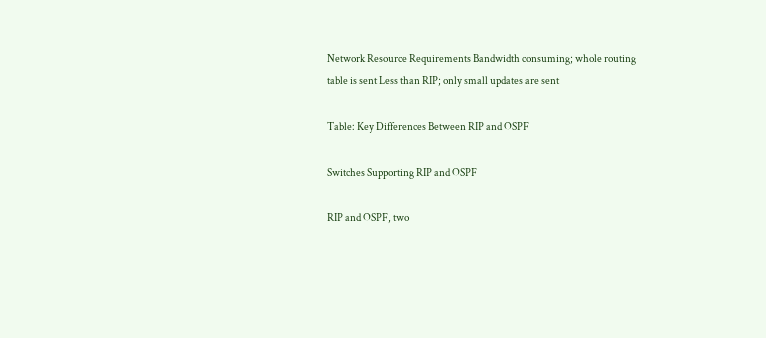Network Resource Requirements Bandwidth consuming; whole routing table is sent Less than RIP; only small updates are sent

Table: Key Differences Between RIP and OSPF

Switches Supporting RIP and OSPF

RIP and OSPF, two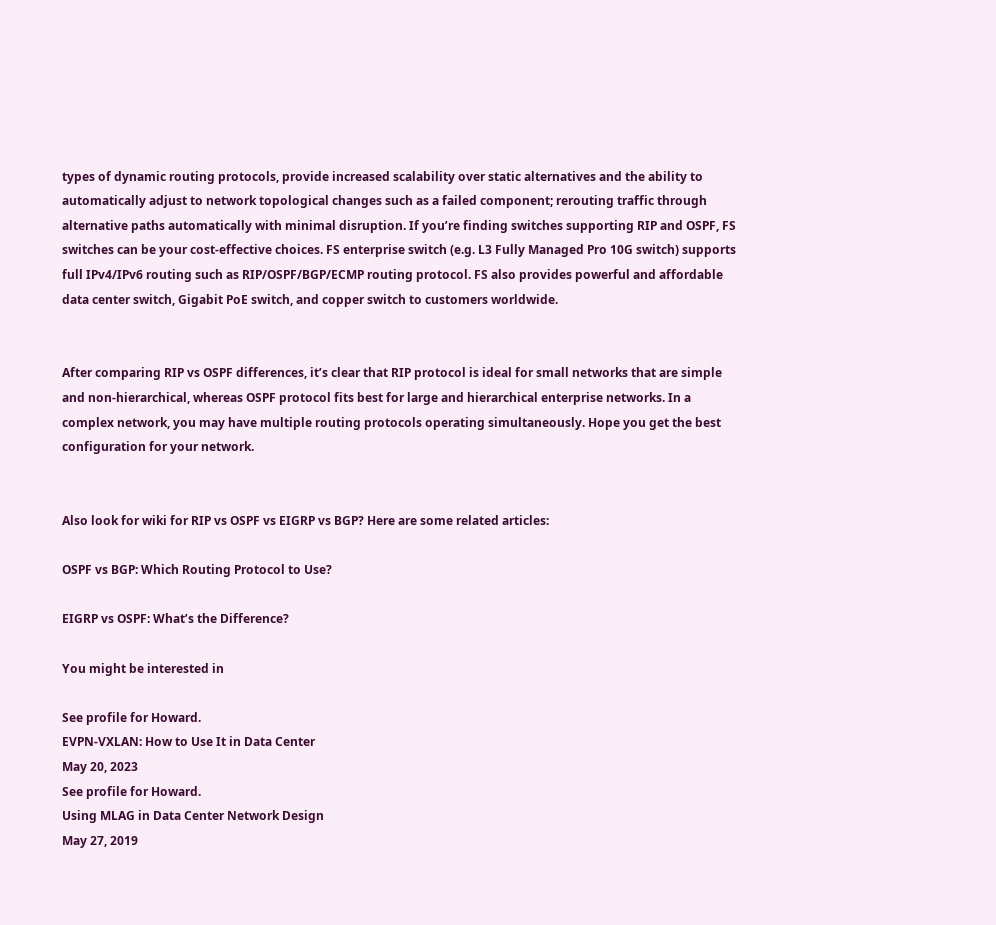types of dynamic routing protocols, provide increased scalability over static alternatives and the ability to automatically adjust to network topological changes such as a failed component; rerouting traffic through alternative paths automatically with minimal disruption. If you’re finding switches supporting RIP and OSPF, FS switches can be your cost-effective choices. FS enterprise switch (e.g. L3 Fully Managed Pro 10G switch) supports full IPv4/IPv6 routing such as RIP/OSPF/BGP/ECMP routing protocol. FS also provides powerful and affordable data center switch, Gigabit PoE switch, and copper switch to customers worldwide.


After comparing RIP vs OSPF differences, it’s clear that RIP protocol is ideal for small networks that are simple and non-hierarchical, whereas OSPF protocol fits best for large and hierarchical enterprise networks. In a complex network, you may have multiple routing protocols operating simultaneously. Hope you get the best configuration for your network.


Also look for wiki for RIP vs OSPF vs EIGRP vs BGP? Here are some related articles:

OSPF vs BGP: Which Routing Protocol to Use?

EIGRP vs OSPF: What’s the Difference?

You might be interested in

See profile for Howard.
EVPN-VXLAN: How to Use It in Data Center
May 20, 2023
See profile for Howard.
Using MLAG in Data Center Network Design
May 27, 2019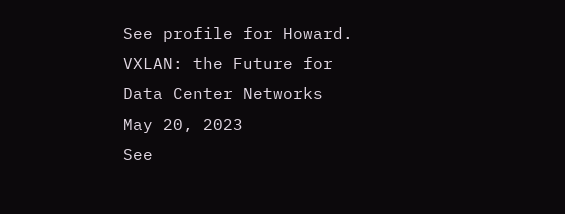See profile for Howard.
VXLAN: the Future for Data Center Networks
May 20, 2023
See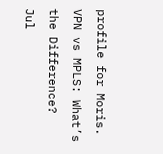profile for Moris.
VPN vs MPLS: What’s the Difference?
Jul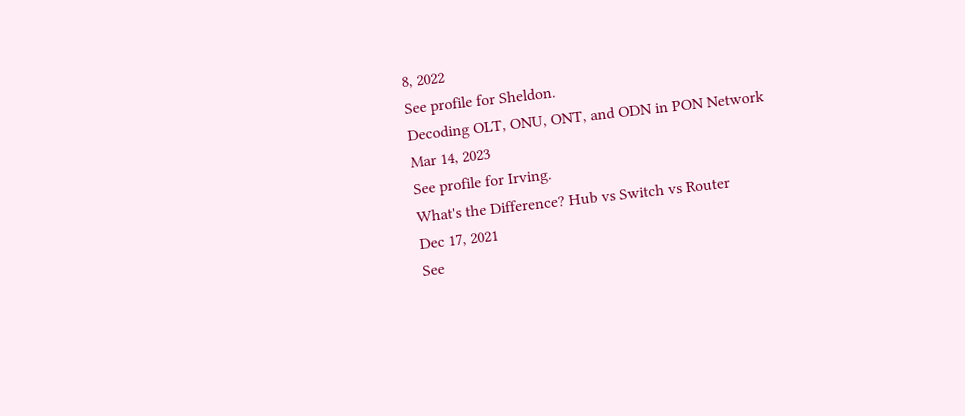8, 2022
See profile for Sheldon.
Decoding OLT, ONU, ONT, and ODN in PON Network
Mar 14, 2023
See profile for Irving.
What's the Difference? Hub vs Switch vs Router
Dec 17, 2021
See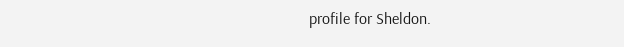profile for Sheldon.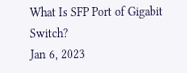What Is SFP Port of Gigabit Switch?
Jan 6, 2023